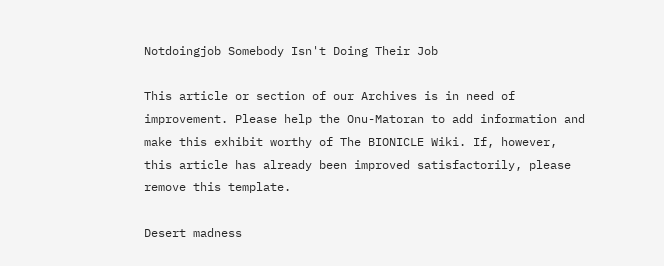Notdoingjob Somebody Isn't Doing Their Job

This article or section of our Archives is in need of improvement. Please help the Onu-Matoran to add information and make this exhibit worthy of The BIONICLE Wiki. If, however, this article has already been improved satisfactorily, please remove this template.

Desert madness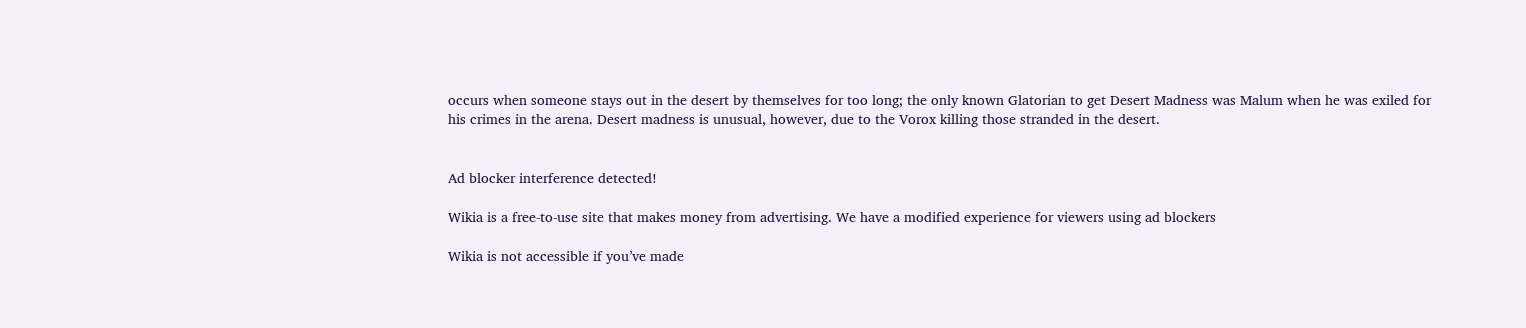occurs when someone stays out in the desert by themselves for too long; the only known Glatorian to get Desert Madness was Malum when he was exiled for
his crimes in the arena. Desert madness is unusual, however, due to the Vorox killing those stranded in the desert.


Ad blocker interference detected!

Wikia is a free-to-use site that makes money from advertising. We have a modified experience for viewers using ad blockers

Wikia is not accessible if you’ve made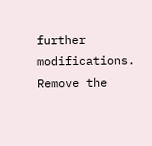further modifications. Remove the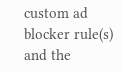custom ad blocker rule(s) and the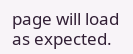page will load as expected.